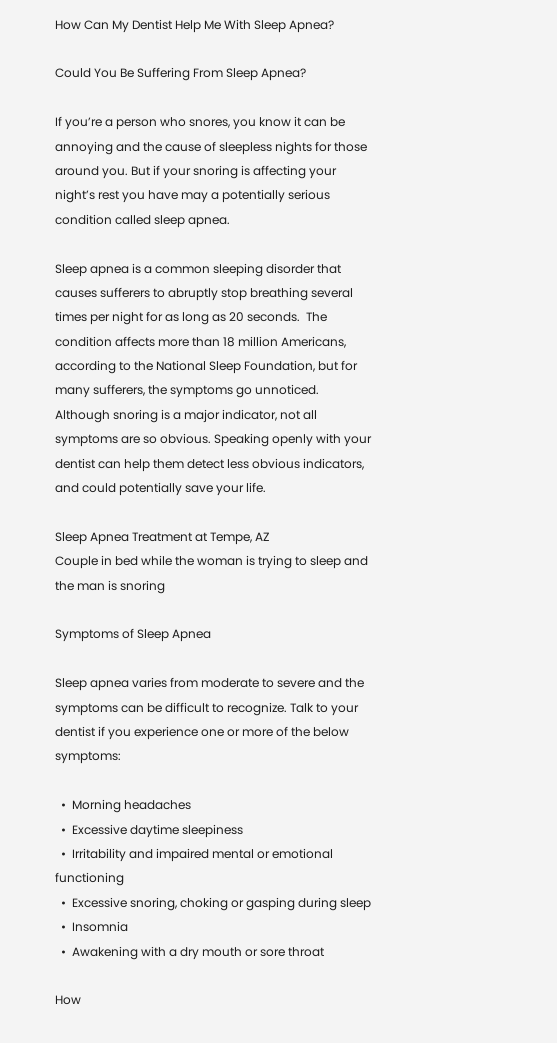How Can My Dentist Help Me With Sleep Apnea?

Could You Be Suffering From Sleep Apnea?

If you’re a person who snores, you know it can be annoying and the cause of sleepless nights for those around you. But if your snoring is affecting your night’s rest you have may a potentially serious condition called sleep apnea.

Sleep apnea is a common sleeping disorder that causes sufferers to abruptly stop breathing several times per night for as long as 20 seconds.  The condition affects more than 18 million Americans, according to the National Sleep Foundation, but for many sufferers, the symptoms go unnoticed. Although snoring is a major indicator, not all symptoms are so obvious. Speaking openly with your dentist can help them detect less obvious indicators, and could potentially save your life.

Sleep Apnea Treatment at Tempe, AZ
Couple in bed while the woman is trying to sleep and the man is snoring

Symptoms of Sleep Apnea

Sleep apnea varies from moderate to severe and the symptoms can be difficult to recognize. Talk to your dentist if you experience one or more of the below symptoms:

  •  Morning headaches
  •  Excessive daytime sleepiness
  •  Irritability and impaired mental or emotional functioning
  •  Excessive snoring, choking or gasping during sleep
  •  Insomnia
  •  Awakening with a dry mouth or sore throat

How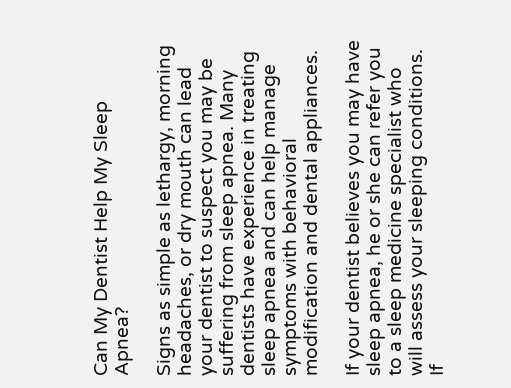Can My Dentist Help My Sleep Apnea?

Signs as simple as lethargy, morning headaches, or dry mouth can lead your dentist to suspect you may be suffering from sleep apnea. Many dentists have experience in treating sleep apnea and can help manage symptoms with behavioral modification and dental appliances.

If your dentist believes you may have sleep apnea, he or she can refer you to a sleep medicine specialist who will assess your sleeping conditions. If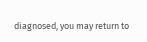diagnosed, you may return to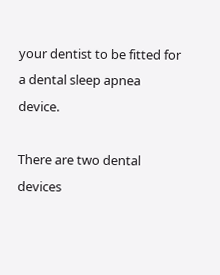your dentist to be fitted for a dental sleep apnea device.

There are two dental devices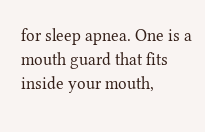for sleep apnea. One is a mouth guard that fits inside your mouth,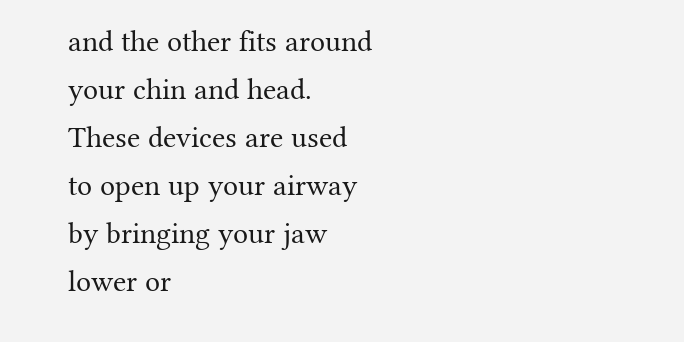and the other fits around your chin and head. These devices are used to open up your airway by bringing your jaw lower or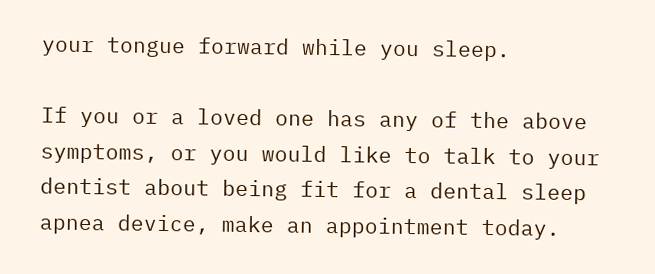your tongue forward while you sleep.

If you or a loved one has any of the above symptoms, or you would like to talk to your dentist about being fit for a dental sleep apnea device, make an appointment today.